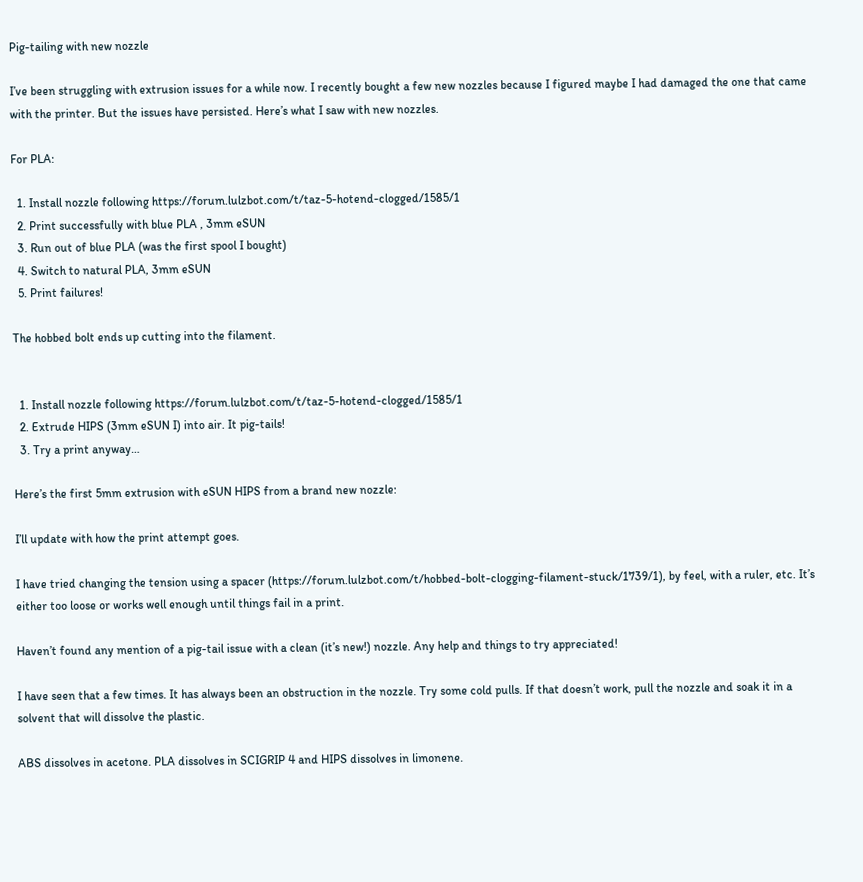Pig-tailing with new nozzle

I’ve been struggling with extrusion issues for a while now. I recently bought a few new nozzles because I figured maybe I had damaged the one that came with the printer. But the issues have persisted. Here’s what I saw with new nozzles.

For PLA:

  1. Install nozzle following https://forum.lulzbot.com/t/taz-5-hotend-clogged/1585/1
  2. Print successfully with blue PLA , 3mm eSUN
  3. Run out of blue PLA (was the first spool I bought)
  4. Switch to natural PLA, 3mm eSUN
  5. Print failures!

The hobbed bolt ends up cutting into the filament.


  1. Install nozzle following https://forum.lulzbot.com/t/taz-5-hotend-clogged/1585/1
  2. Extrude HIPS (3mm eSUN I) into air. It pig-tails!
  3. Try a print anyway…

Here’s the first 5mm extrusion with eSUN HIPS from a brand new nozzle:

I’ll update with how the print attempt goes.

I have tried changing the tension using a spacer (https://forum.lulzbot.com/t/hobbed-bolt-clogging-filament-stuck/1739/1), by feel, with a ruler, etc. It’s either too loose or works well enough until things fail in a print.

Haven’t found any mention of a pig-tail issue with a clean (it’s new!) nozzle. Any help and things to try appreciated!

I have seen that a few times. It has always been an obstruction in the nozzle. Try some cold pulls. If that doesn’t work, pull the nozzle and soak it in a solvent that will dissolve the plastic.

ABS dissolves in acetone. PLA dissolves in SCIGRIP 4 and HIPS dissolves in limonene.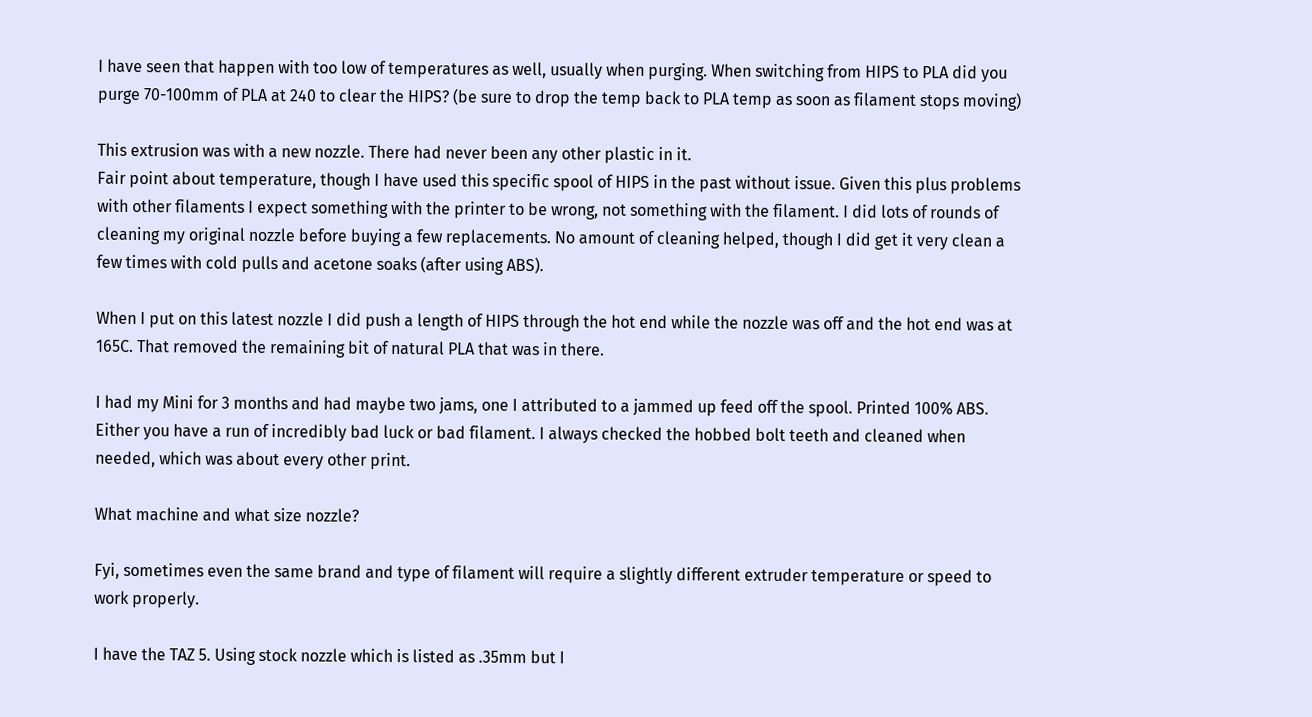I have seen that happen with too low of temperatures as well, usually when purging. When switching from HIPS to PLA did you purge 70-100mm of PLA at 240 to clear the HIPS? (be sure to drop the temp back to PLA temp as soon as filament stops moving)

This extrusion was with a new nozzle. There had never been any other plastic in it.
Fair point about temperature, though I have used this specific spool of HIPS in the past without issue. Given this plus problems with other filaments I expect something with the printer to be wrong, not something with the filament. I did lots of rounds of cleaning my original nozzle before buying a few replacements. No amount of cleaning helped, though I did get it very clean a few times with cold pulls and acetone soaks (after using ABS).

When I put on this latest nozzle I did push a length of HIPS through the hot end while the nozzle was off and the hot end was at 165C. That removed the remaining bit of natural PLA that was in there.

I had my Mini for 3 months and had maybe two jams, one I attributed to a jammed up feed off the spool. Printed 100% ABS. Either you have a run of incredibly bad luck or bad filament. I always checked the hobbed bolt teeth and cleaned when needed, which was about every other print.

What machine and what size nozzle?

Fyi, sometimes even the same brand and type of filament will require a slightly different extruder temperature or speed to work properly.

I have the TAZ 5. Using stock nozzle which is listed as .35mm but I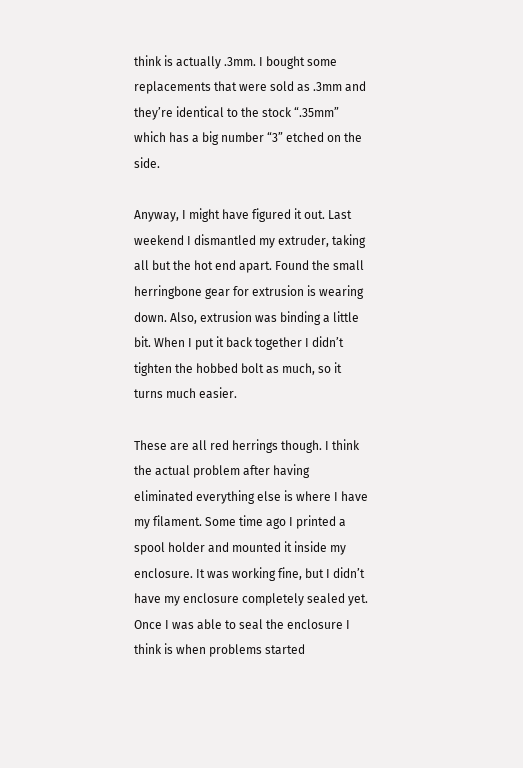think is actually .3mm. I bought some replacements that were sold as .3mm and they’re identical to the stock “.35mm” which has a big number “3” etched on the side.

Anyway, I might have figured it out. Last weekend I dismantled my extruder, taking all but the hot end apart. Found the small herringbone gear for extrusion is wearing down. Also, extrusion was binding a little bit. When I put it back together I didn’t tighten the hobbed bolt as much, so it turns much easier.

These are all red herrings though. I think the actual problem after having eliminated everything else is where I have my filament. Some time ago I printed a spool holder and mounted it inside my enclosure. It was working fine, but I didn’t have my enclosure completely sealed yet. Once I was able to seal the enclosure I think is when problems started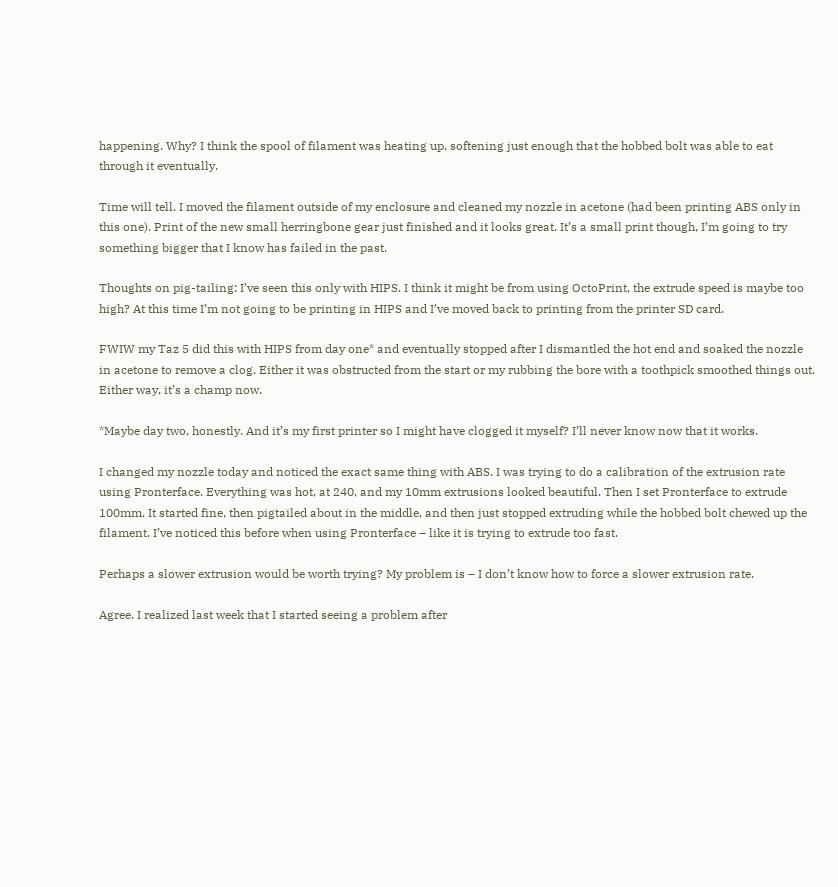happening. Why? I think the spool of filament was heating up, softening just enough that the hobbed bolt was able to eat through it eventually.

Time will tell. I moved the filament outside of my enclosure and cleaned my nozzle in acetone (had been printing ABS only in this one). Print of the new small herringbone gear just finished and it looks great. It’s a small print though, I’m going to try something bigger that I know has failed in the past.

Thoughts on pig-tailing: I’ve seen this only with HIPS. I think it might be from using OctoPrint, the extrude speed is maybe too high? At this time I’m not going to be printing in HIPS and I’ve moved back to printing from the printer SD card.

FWIW my Taz 5 did this with HIPS from day one* and eventually stopped after I dismantled the hot end and soaked the nozzle in acetone to remove a clog. Either it was obstructed from the start or my rubbing the bore with a toothpick smoothed things out. Either way, it’s a champ now.

*Maybe day two, honestly. And it’s my first printer so I might have clogged it myself? I’ll never know now that it works.

I changed my nozzle today and noticed the exact same thing with ABS. I was trying to do a calibration of the extrusion rate using Pronterface. Everything was hot, at 240, and my 10mm extrusions looked beautiful. Then I set Pronterface to extrude 100mm. It started fine, then pigtailed about in the middle, and then just stopped extruding while the hobbed bolt chewed up the filament. I’ve noticed this before when using Pronterface – like it is trying to extrude too fast.

Perhaps a slower extrusion would be worth trying? My problem is – I don’t know how to force a slower extrusion rate.

Agree. I realized last week that I started seeing a problem after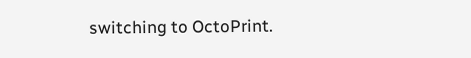switching to OctoPrint.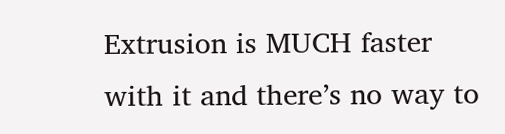Extrusion is MUCH faster with it and there’s no way to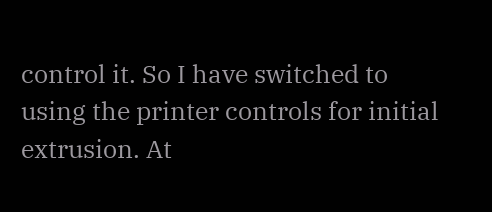control it. So I have switched to using the printer controls for initial extrusion. At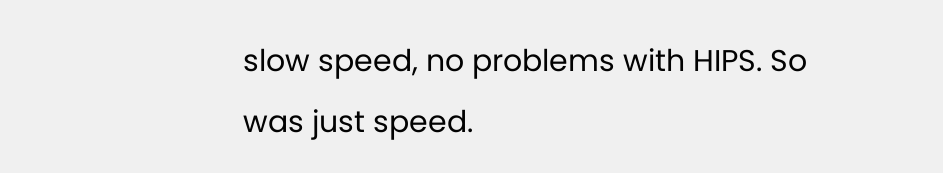slow speed, no problems with HIPS. So was just speed.